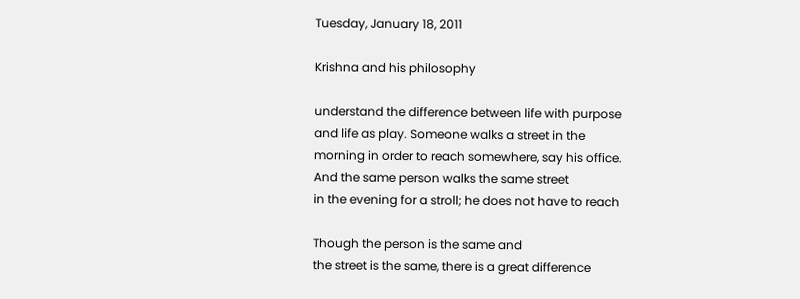Tuesday, January 18, 2011

Krishna and his philosophy

understand the difference between life with purpose
and life as play. Someone walks a street in the
morning in order to reach somewhere, say his office.
And the same person walks the same street
in the evening for a stroll; he does not have to reach

Though the person is the same and
the street is the same, there is a great difference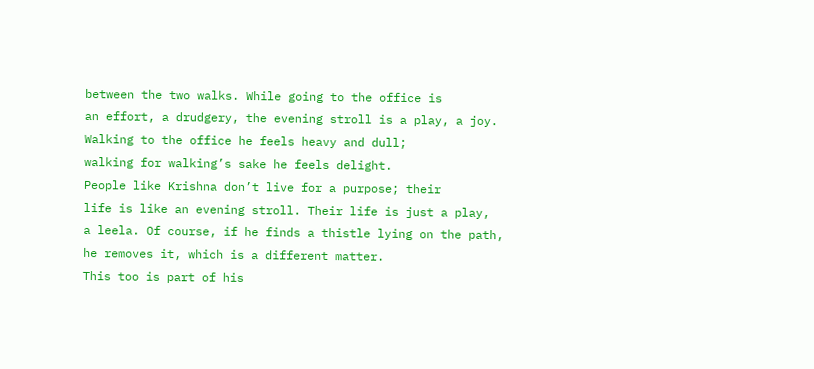between the two walks. While going to the office is
an effort, a drudgery, the evening stroll is a play, a joy.
Walking to the office he feels heavy and dull;
walking for walking’s sake he feels delight.
People like Krishna don’t live for a purpose; their
life is like an evening stroll. Their life is just a play,
a leela. Of course, if he finds a thistle lying on the path,
he removes it, which is a different matter.
This too is part of his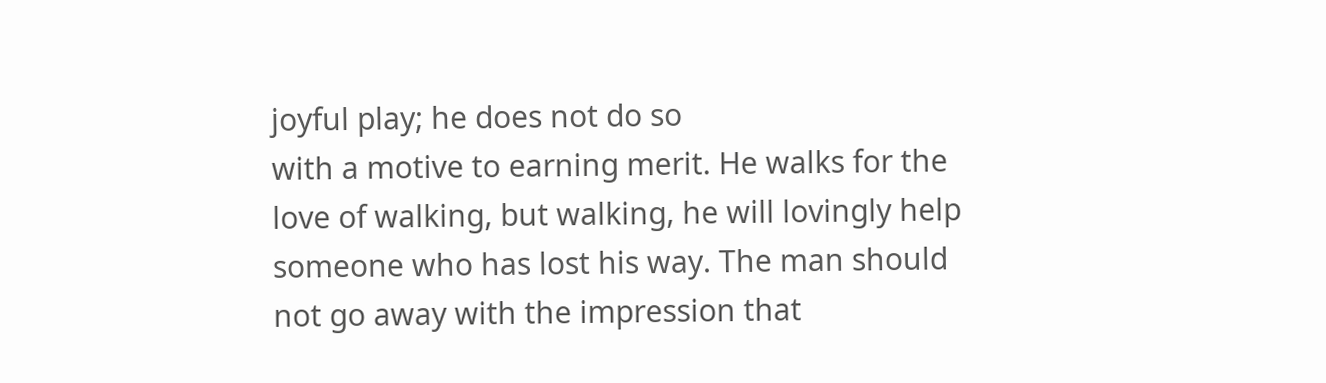joyful play; he does not do so
with a motive to earning merit. He walks for the
love of walking, but walking, he will lovingly help
someone who has lost his way. The man should
not go away with the impression that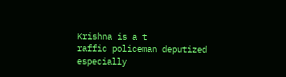Krishna is a t
raffic policeman deputized especially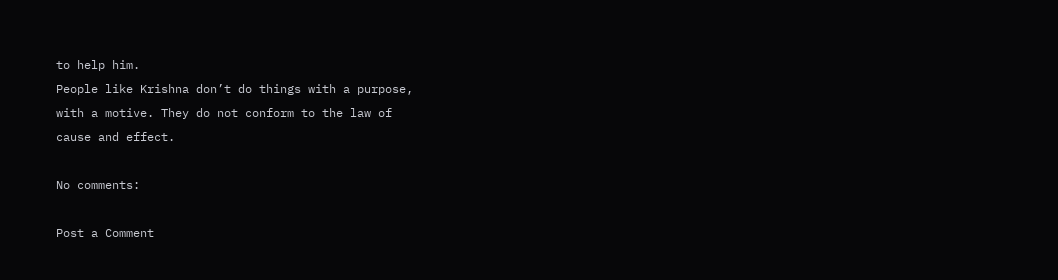to help him.
People like Krishna don’t do things with a purpose,
with a motive. They do not conform to the law of
cause and effect.

No comments:

Post a Comment